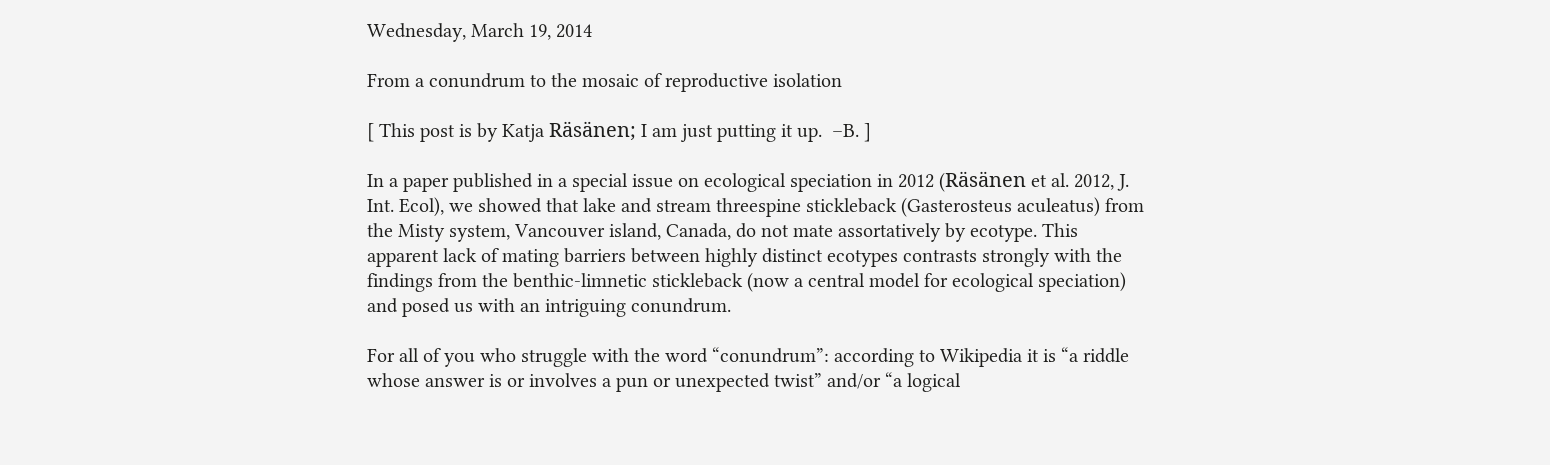Wednesday, March 19, 2014

From a conundrum to the mosaic of reproductive isolation

[ This post is by Katja Räsänen; I am just putting it up.  –B. ]

In a paper published in a special issue on ecological speciation in 2012 (Räsänen et al. 2012, J. Int. Ecol), we showed that lake and stream threespine stickleback (Gasterosteus aculeatus) from the Misty system, Vancouver island, Canada, do not mate assortatively by ecotype. This apparent lack of mating barriers between highly distinct ecotypes contrasts strongly with the findings from the benthic-limnetic stickleback (now a central model for ecological speciation) and posed us with an intriguing conundrum.

For all of you who struggle with the word “conundrum”: according to Wikipedia it is “a riddle whose answer is or involves a pun or unexpected twist” and/or “a logical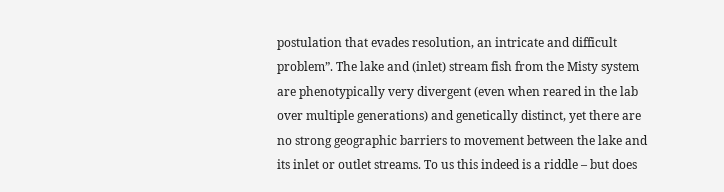postulation that evades resolution, an intricate and difficult problem”. The lake and (inlet) stream fish from the Misty system are phenotypically very divergent (even when reared in the lab over multiple generations) and genetically distinct, yet there are no strong geographic barriers to movement between the lake and its inlet or outlet streams. To us this indeed is a riddle – but does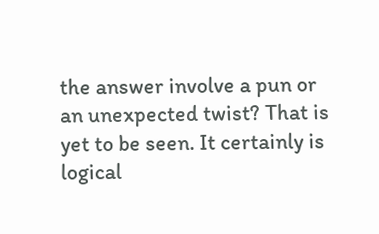the answer involve a pun or an unexpected twist? That is yet to be seen. It certainly is logical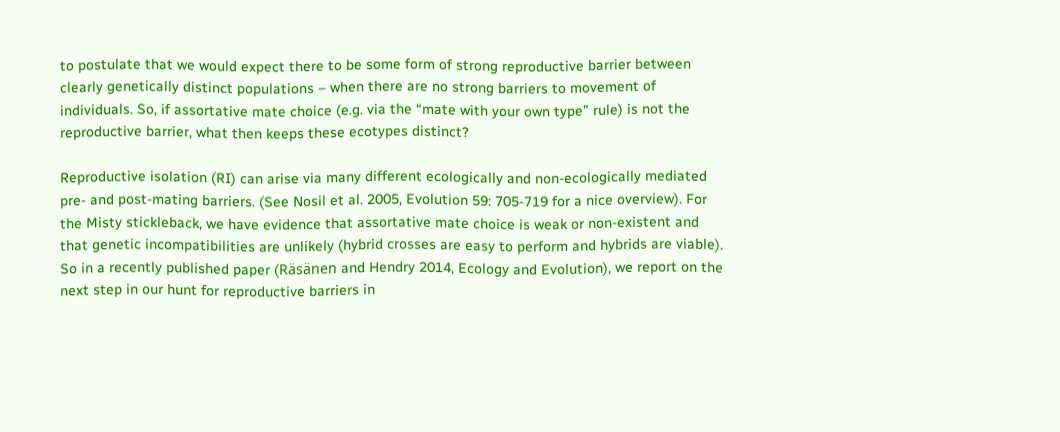to postulate that we would expect there to be some form of strong reproductive barrier between clearly genetically distinct populations – when there are no strong barriers to movement of individuals. So, if assortative mate choice (e.g. via the “mate with your own type” rule) is not the reproductive barrier, what then keeps these ecotypes distinct?

Reproductive isolation (RI) can arise via many different ecologically and non-ecologically mediated pre- and post-mating barriers. (See Nosil et al. 2005, Evolution 59: 705-719 for a nice overview). For the Misty stickleback, we have evidence that assortative mate choice is weak or non-existent and that genetic incompatibilities are unlikely (hybrid crosses are easy to perform and hybrids are viable). So in a recently published paper (Räsänen and Hendry 2014, Ecology and Evolution), we report on the next step in our hunt for reproductive barriers in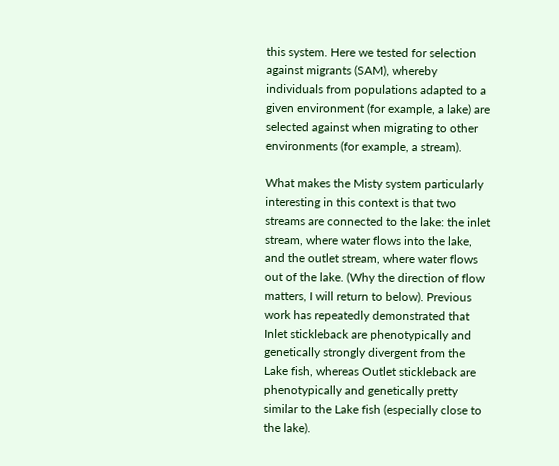this system. Here we tested for selection against migrants (SAM), whereby individuals from populations adapted to a given environment (for example, a lake) are selected against when migrating to other environments (for example, a stream).

What makes the Misty system particularly interesting in this context is that two streams are connected to the lake: the inlet stream, where water flows into the lake, and the outlet stream, where water flows out of the lake. (Why the direction of flow matters, I will return to below). Previous work has repeatedly demonstrated that Inlet stickleback are phenotypically and genetically strongly divergent from the Lake fish, whereas Outlet stickleback are phenotypically and genetically pretty similar to the Lake fish (especially close to the lake).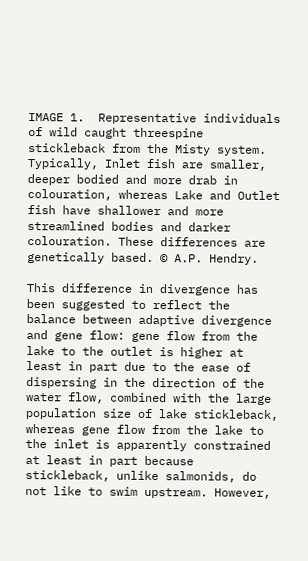IMAGE 1.  Representative individuals of wild caught threespine stickleback from the Misty system. Typically, Inlet fish are smaller, deeper bodied and more drab in colouration, whereas Lake and Outlet fish have shallower and more streamlined bodies and darker colouration. These differences are genetically based. © A.P. Hendry.

This difference in divergence has been suggested to reflect the balance between adaptive divergence and gene flow: gene flow from the lake to the outlet is higher at least in part due to the ease of dispersing in the direction of the water flow, combined with the large population size of lake stickleback, whereas gene flow from the lake to the inlet is apparently constrained at least in part because stickleback, unlike salmonids, do not like to swim upstream. However,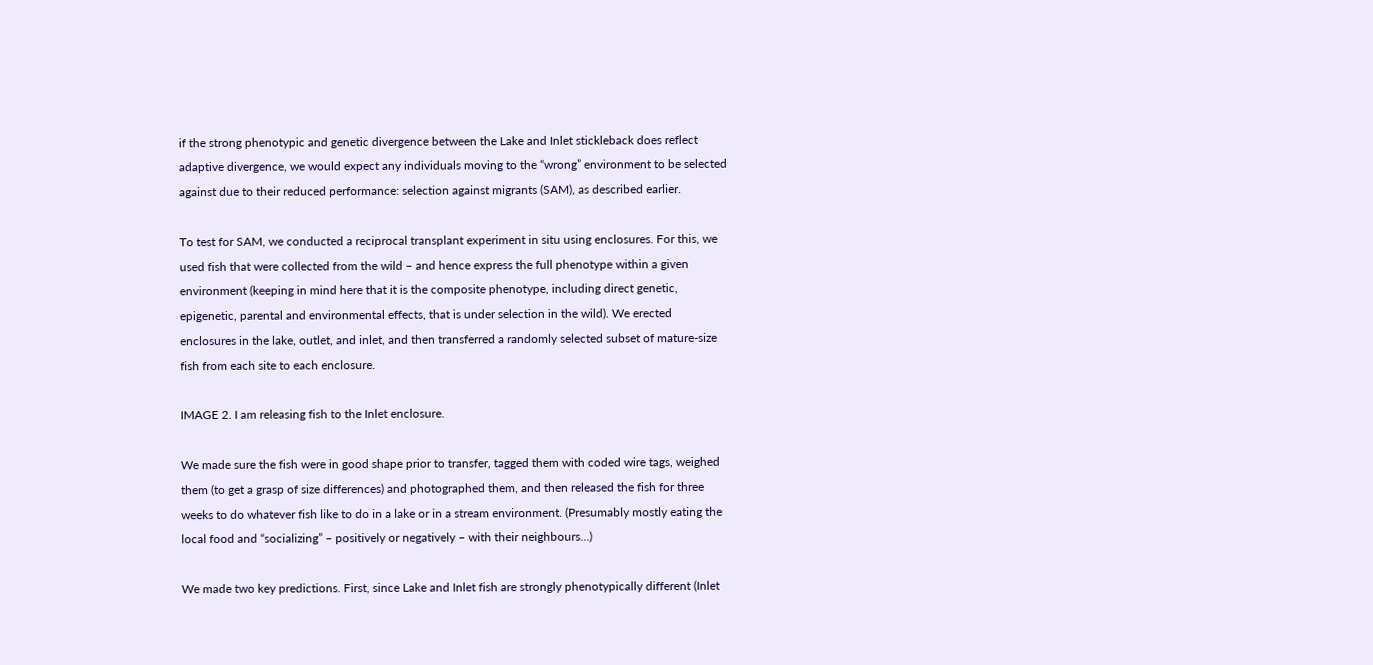if the strong phenotypic and genetic divergence between the Lake and Inlet stickleback does reflect adaptive divergence, we would expect any individuals moving to the “wrong” environment to be selected against due to their reduced performance: selection against migrants (SAM), as described earlier.

To test for SAM, we conducted a reciprocal transplant experiment in situ using enclosures. For this, we used fish that were collected from the wild – and hence express the full phenotype within a given environment (keeping in mind here that it is the composite phenotype, including direct genetic, epigenetic, parental and environmental effects, that is under selection in the wild). We erected enclosures in the lake, outlet, and inlet, and then transferred a randomly selected subset of mature-size fish from each site to each enclosure.

IMAGE 2. I am releasing fish to the Inlet enclosure.

We made sure the fish were in good shape prior to transfer, tagged them with coded wire tags, weighed them (to get a grasp of size differences) and photographed them, and then released the fish for three weeks to do whatever fish like to do in a lake or in a stream environment. (Presumably mostly eating the local food and “socializing” – positively or negatively – with their neighbours…)

We made two key predictions. First, since Lake and Inlet fish are strongly phenotypically different (Inlet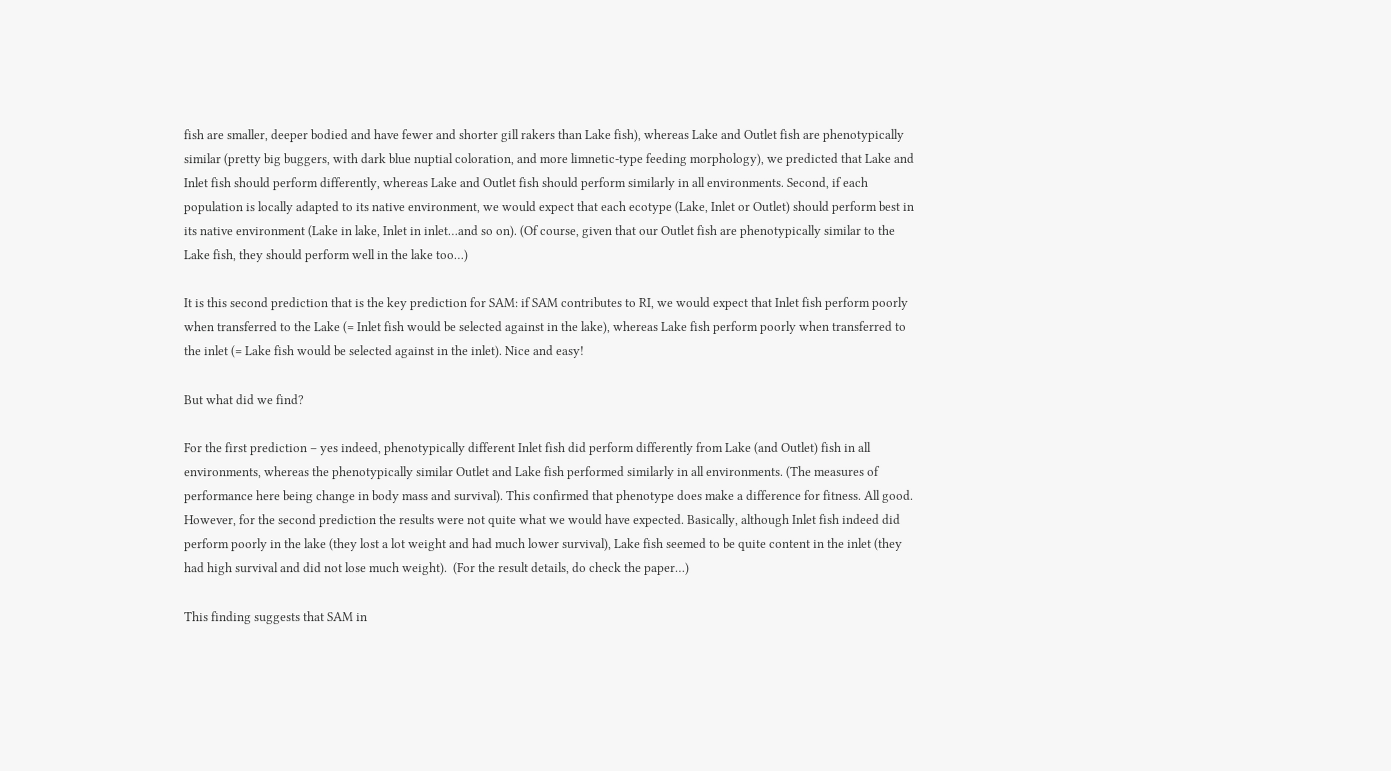fish are smaller, deeper bodied and have fewer and shorter gill rakers than Lake fish), whereas Lake and Outlet fish are phenotypically similar (pretty big buggers, with dark blue nuptial coloration, and more limnetic-type feeding morphology), we predicted that Lake and Inlet fish should perform differently, whereas Lake and Outlet fish should perform similarly in all environments. Second, if each population is locally adapted to its native environment, we would expect that each ecotype (Lake, Inlet or Outlet) should perform best in its native environment (Lake in lake, Inlet in inlet…and so on). (Of course, given that our Outlet fish are phenotypically similar to the Lake fish, they should perform well in the lake too…)

It is this second prediction that is the key prediction for SAM: if SAM contributes to RI, we would expect that Inlet fish perform poorly when transferred to the Lake (= Inlet fish would be selected against in the lake), whereas Lake fish perform poorly when transferred to the inlet (= Lake fish would be selected against in the inlet). Nice and easy!

But what did we find?

For the first prediction – yes indeed, phenotypically different Inlet fish did perform differently from Lake (and Outlet) fish in all environments, whereas the phenotypically similar Outlet and Lake fish performed similarly in all environments. (The measures of performance here being change in body mass and survival). This confirmed that phenotype does make a difference for fitness. All good. However, for the second prediction the results were not quite what we would have expected. Basically, although Inlet fish indeed did perform poorly in the lake (they lost a lot weight and had much lower survival), Lake fish seemed to be quite content in the inlet (they had high survival and did not lose much weight).  (For the result details, do check the paper…)

This finding suggests that SAM in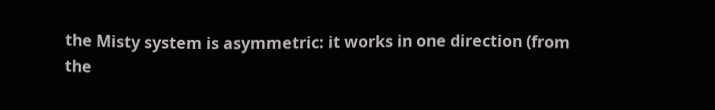the Misty system is asymmetric: it works in one direction (from the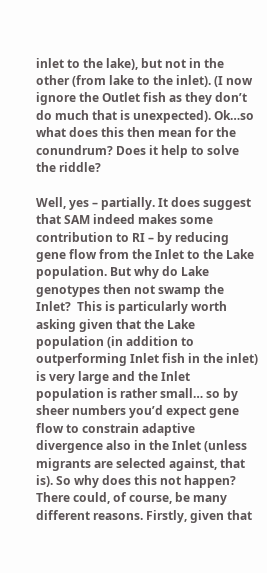inlet to the lake), but not in the other (from lake to the inlet). (I now ignore the Outlet fish as they don’t do much that is unexpected). Ok…so what does this then mean for the conundrum? Does it help to solve the riddle?

Well, yes – partially. It does suggest that SAM indeed makes some contribution to RI – by reducing gene flow from the Inlet to the Lake population. But why do Lake genotypes then not swamp the Inlet?  This is particularly worth asking given that the Lake population (in addition to outperforming Inlet fish in the inlet) is very large and the Inlet population is rather small… so by sheer numbers you’d expect gene flow to constrain adaptive divergence also in the Inlet (unless migrants are selected against, that is). So why does this not happen? There could, of course, be many different reasons. Firstly, given that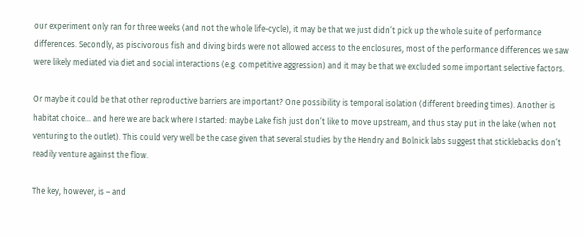our experiment only ran for three weeks (and not the whole life-cycle), it may be that we just didn’t pick up the whole suite of performance differences. Secondly, as piscivorous fish and diving birds were not allowed access to the enclosures, most of the performance differences we saw were likely mediated via diet and social interactions (e.g. competitive aggression) and it may be that we excluded some important selective factors.

Or maybe it could be that other reproductive barriers are important? One possibility is temporal isolation (different breeding times). Another is habitat choice… and here we are back where I started: maybe Lake fish just don’t like to move upstream, and thus stay put in the lake (when not venturing to the outlet). This could very well be the case given that several studies by the Hendry and Bolnick labs suggest that sticklebacks don’t readily venture against the flow.

The key, however, is – and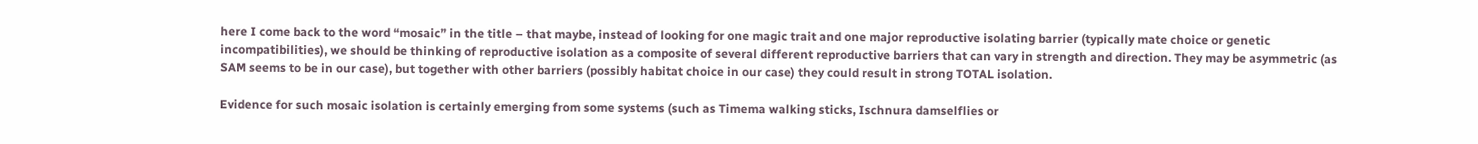here I come back to the word “mosaic” in the title – that maybe, instead of looking for one magic trait and one major reproductive isolating barrier (typically mate choice or genetic incompatibilities), we should be thinking of reproductive isolation as a composite of several different reproductive barriers that can vary in strength and direction. They may be asymmetric (as SAM seems to be in our case), but together with other barriers (possibly habitat choice in our case) they could result in strong TOTAL isolation.

Evidence for such mosaic isolation is certainly emerging from some systems (such as Timema walking sticks, Ischnura damselflies or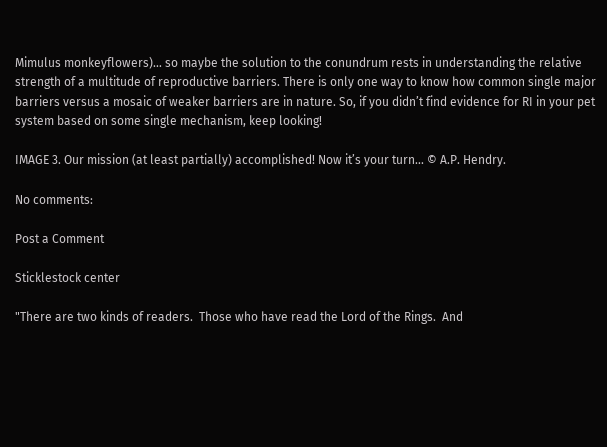Mimulus monkeyflowers)… so maybe the solution to the conundrum rests in understanding the relative strength of a multitude of reproductive barriers. There is only one way to know how common single major barriers versus a mosaic of weaker barriers are in nature. So, if you didn’t find evidence for RI in your pet system based on some single mechanism, keep looking!

IMAGE 3. Our mission (at least partially) accomplished! Now it’s your turn... © A.P. Hendry.

No comments:

Post a Comment

Sticklestock center

"There are two kinds of readers.  Those who have read the Lord of the Rings.  And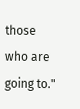those who are going to."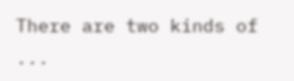There are two kinds of ...